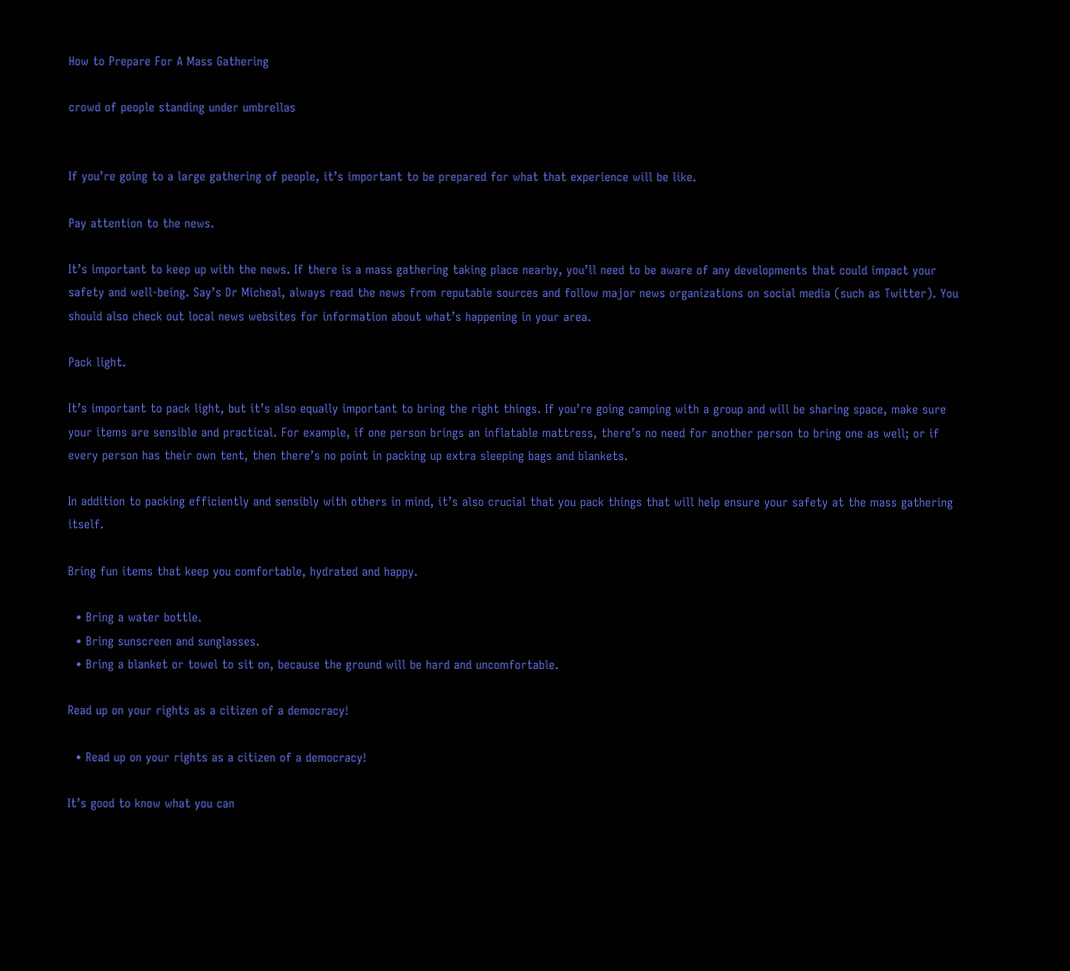How to Prepare For A Mass Gathering

crowd of people standing under umbrellas


If you’re going to a large gathering of people, it’s important to be prepared for what that experience will be like.

Pay attention to the news.

It’s important to keep up with the news. If there is a mass gathering taking place nearby, you’ll need to be aware of any developments that could impact your safety and well-being. Say’s Dr Micheal, always read the news from reputable sources and follow major news organizations on social media (such as Twitter). You should also check out local news websites for information about what’s happening in your area.

Pack light.

It’s important to pack light, but it’s also equally important to bring the right things. If you’re going camping with a group and will be sharing space, make sure your items are sensible and practical. For example, if one person brings an inflatable mattress, there’s no need for another person to bring one as well; or if every person has their own tent, then there’s no point in packing up extra sleeping bags and blankets.

In addition to packing efficiently and sensibly with others in mind, it’s also crucial that you pack things that will help ensure your safety at the mass gathering itself.

Bring fun items that keep you comfortable, hydrated and happy.

  • Bring a water bottle.
  • Bring sunscreen and sunglasses.
  • Bring a blanket or towel to sit on, because the ground will be hard and uncomfortable.

Read up on your rights as a citizen of a democracy!

  • Read up on your rights as a citizen of a democracy!

It’s good to know what you can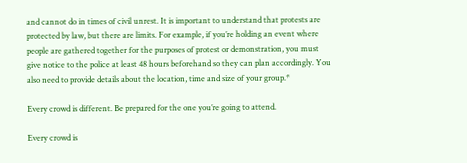and cannot do in times of civil unrest. It is important to understand that protests are protected by law, but there are limits. For example, if you’re holding an event where people are gathered together for the purposes of protest or demonstration, you must give notice to the police at least 48 hours beforehand so they can plan accordingly. You also need to provide details about the location, time and size of your group.*

Every crowd is different. Be prepared for the one you’re going to attend.

Every crowd is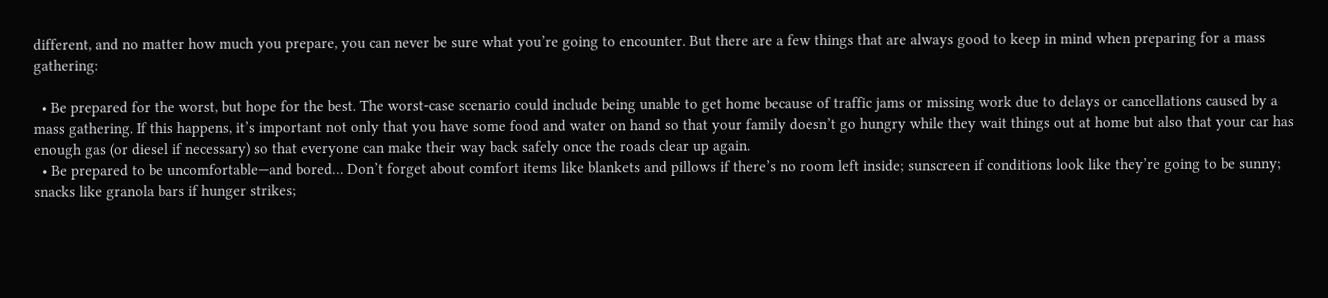different, and no matter how much you prepare, you can never be sure what you’re going to encounter. But there are a few things that are always good to keep in mind when preparing for a mass gathering:

  • Be prepared for the worst, but hope for the best. The worst-case scenario could include being unable to get home because of traffic jams or missing work due to delays or cancellations caused by a mass gathering. If this happens, it’s important not only that you have some food and water on hand so that your family doesn’t go hungry while they wait things out at home but also that your car has enough gas (or diesel if necessary) so that everyone can make their way back safely once the roads clear up again.
  • Be prepared to be uncomfortable—and bored… Don’t forget about comfort items like blankets and pillows if there’s no room left inside; sunscreen if conditions look like they’re going to be sunny; snacks like granola bars if hunger strikes;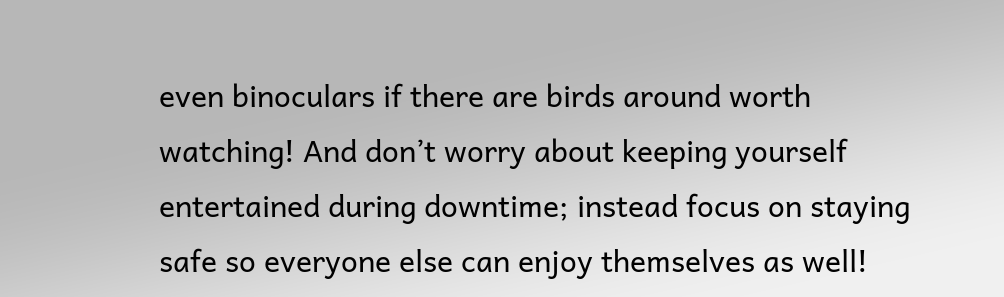even binoculars if there are birds around worth watching! And don’t worry about keeping yourself entertained during downtime; instead focus on staying safe so everyone else can enjoy themselves as well!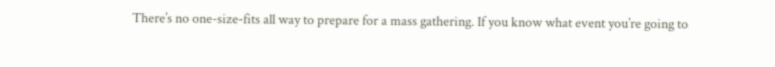There’s no one-size-fits all way to prepare for a mass gathering. If you know what event you’re going to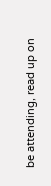be attending, read up on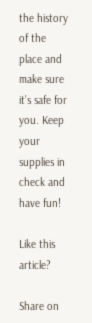the history of the place and make sure it’s safe for you. Keep your supplies in check and have fun!

Like this article?

Share on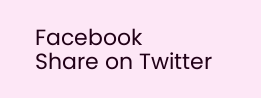Facebook
Share on Twitter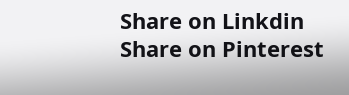Share on Linkdin
Share on Pinterest